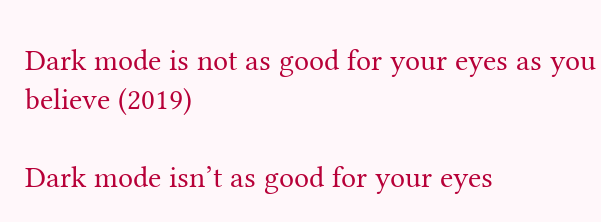Dark mode is not as good for your eyes as you believe (2019)

Dark mode isn’t as good for your eyes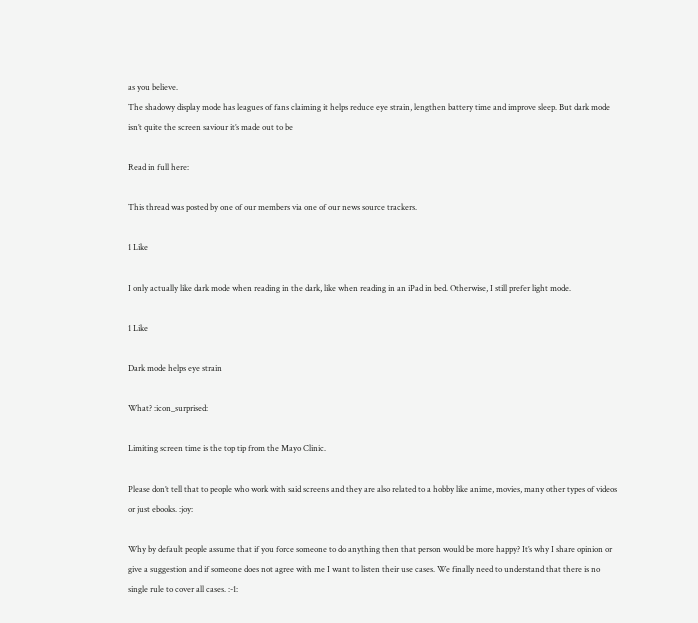as you believe.
The shadowy display mode has leagues of fans claiming it helps reduce eye strain, lengthen battery time and improve sleep. But dark mode isn’t quite the screen saviour it’s made out to be

Read in full here:

This thread was posted by one of our members via one of our news source trackers.

1 Like

I only actually like dark mode when reading in the dark, like when reading in an iPad in bed. Otherwise, I still prefer light mode.

1 Like

Dark mode helps eye strain

What? :icon_surprised:

Limiting screen time is the top tip from the Mayo Clinic.

Please don’t tell that to people who work with said screens and they are also related to a hobby like anime, movies, many other types of videos or just ebooks. :joy:

Why by default people assume that if you force someone to do anything then that person would be more happy? It’s why I share opinion or give a suggestion and if someone does not agree with me I want to listen their use cases. We finally need to understand that there is no single rule to cover all cases. :-1: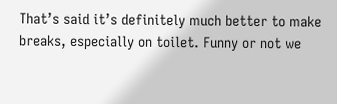That’s said it’s definitely much better to make breaks, especially on toilet. Funny or not we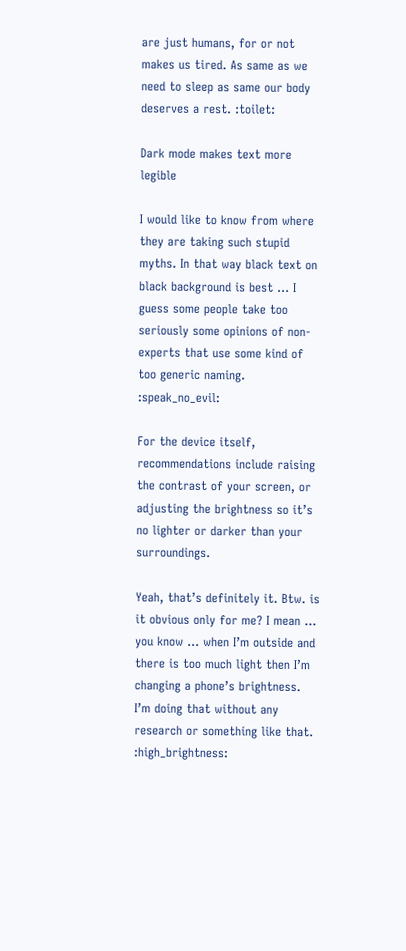are just humans, for or not makes us tired. As same as we need to sleep as same our body deserves a rest. :toilet:

Dark mode makes text more legible

I would like to know from where they are taking such stupid myths. In that way black text on black background is best … I guess some people take too seriously some opinions of non-experts that use some kind of too generic naming. :speak_no_evil:

For the device itself, recommendations include raising the contrast of your screen, or adjusting the brightness so it’s no lighter or darker than your surroundings.

Yeah, that’s definitely it. Btw. is it obvious only for me? I mean … you know … when I’m outside and there is too much light then I’m changing a phone’s brightness. I’m doing that without any research or something like that. :high_brightness: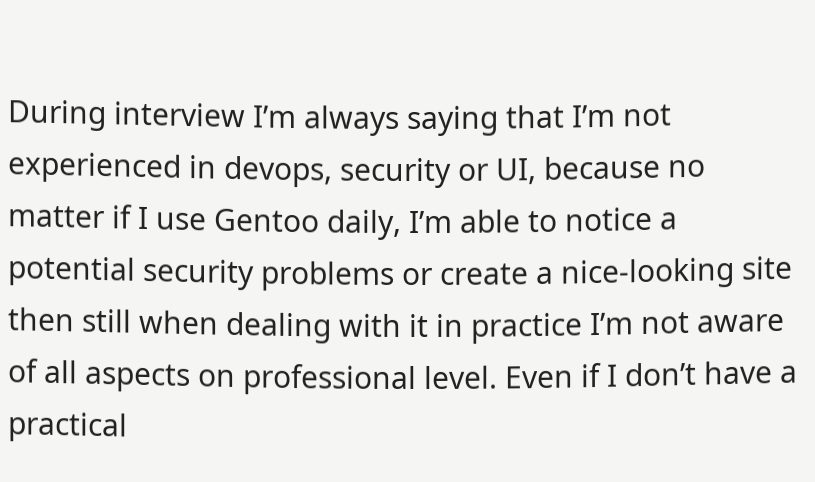During interview I’m always saying that I’m not experienced in devops, security or UI, because no matter if I use Gentoo daily, I’m able to notice a potential security problems or create a nice-looking site then still when dealing with it in practice I’m not aware of all aspects on professional level. Even if I don’t have a practical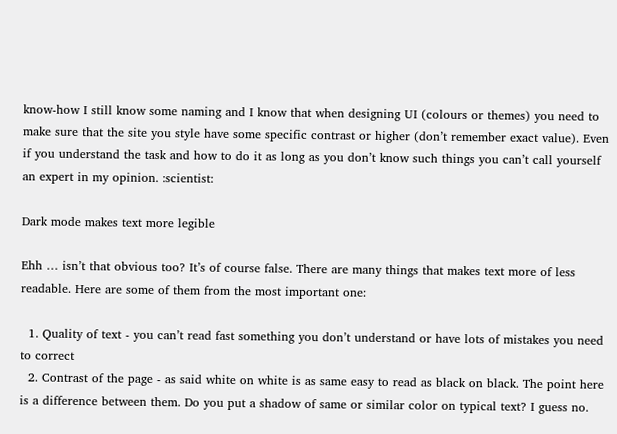know-how I still know some naming and I know that when designing UI (colours or themes) you need to make sure that the site you style have some specific contrast or higher (don’t remember exact value). Even if you understand the task and how to do it as long as you don’t know such things you can’t call yourself an expert in my opinion. :scientist:

Dark mode makes text more legible

Ehh … isn’t that obvious too? It’s of course false. There are many things that makes text more of less readable. Here are some of them from the most important one:

  1. Quality of text - you can’t read fast something you don’t understand or have lots of mistakes you need to correct
  2. Contrast of the page - as said white on white is as same easy to read as black on black. The point here is a difference between them. Do you put a shadow of same or similar color on typical text? I guess no.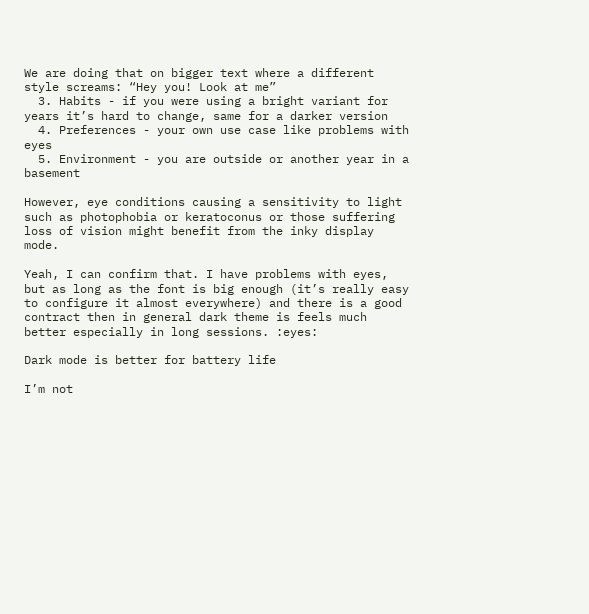We are doing that on bigger text where a different style screams: “Hey you! Look at me”
  3. Habits - if you were using a bright variant for years it’s hard to change, same for a darker version
  4. Preferences - your own use case like problems with eyes
  5. Environment - you are outside or another year in a basement

However, eye conditions causing a sensitivity to light such as photophobia or keratoconus or those suffering loss of vision might benefit from the inky display mode.

Yeah, I can confirm that. I have problems with eyes, but as long as the font is big enough (it’s really easy to configure it almost everywhere) and there is a good contract then in general dark theme is feels much better especially in long sessions. :eyes:

Dark mode is better for battery life

I’m not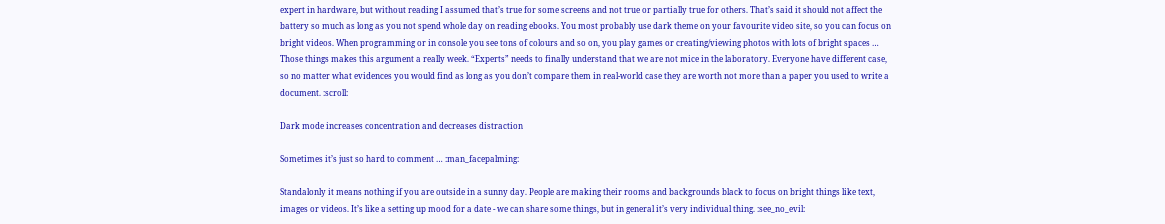expert in hardware, but without reading I assumed that’s true for some screens and not true or partially true for others. That’s said it should not affect the battery so much as long as you not spend whole day on reading ebooks. You most probably use dark theme on your favourite video site, so you can focus on bright videos. When programming or in console you see tons of colours and so on, you play games or creating/viewing photos with lots of bright spaces … Those things makes this argument a really week. “Experts” needs to finally understand that we are not mice in the laboratory. Everyone have different case, so no matter what evidences you would find as long as you don’t compare them in real-world case they are worth not more than a paper you used to write a document. :scroll:

Dark mode increases concentration and decreases distraction

Sometimes it’s just so hard to comment … :man_facepalming:

Standalonly it means nothing if you are outside in a sunny day. People are making their rooms and backgrounds black to focus on bright things like text, images or videos. It’s like a setting up mood for a date - we can share some things, but in general it’s very individual thing. :see_no_evil: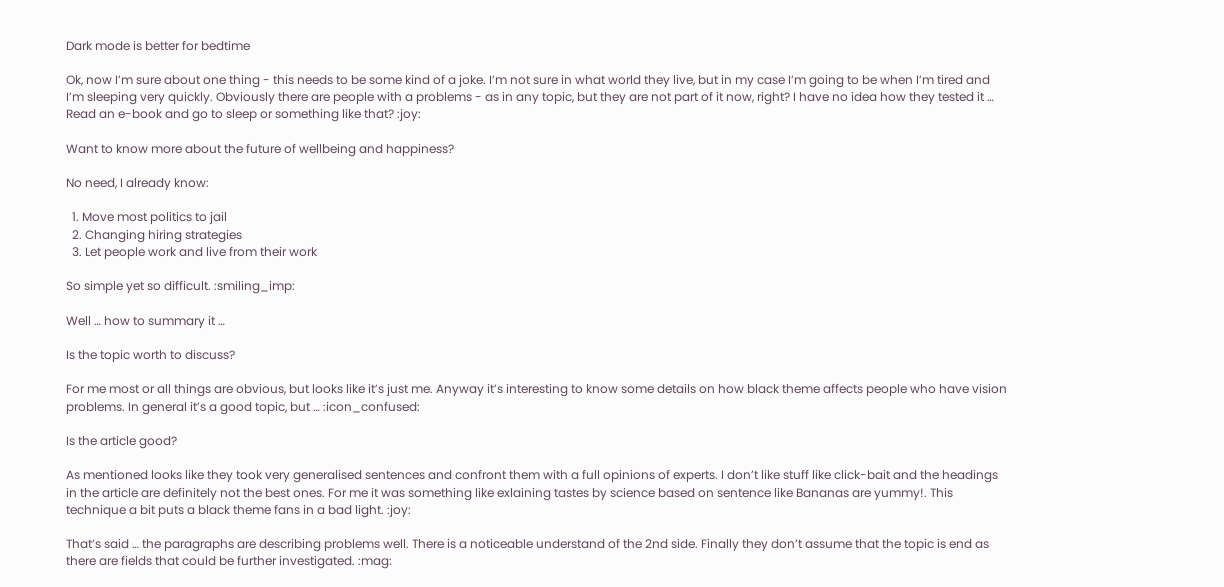Dark mode is better for bedtime

Ok, now I’m sure about one thing - this needs to be some kind of a joke. I’m not sure in what world they live, but in my case I’m going to be when I’m tired and I’m sleeping very quickly. Obviously there are people with a problems - as in any topic, but they are not part of it now, right? I have no idea how they tested it … Read an e-book and go to sleep or something like that? :joy:

Want to know more about the future of wellbeing and happiness?

No need, I already know:

  1. Move most politics to jail
  2. Changing hiring strategies
  3. Let people work and live from their work

So simple yet so difficult. :smiling_imp:

Well … how to summary it …

Is the topic worth to discuss?

For me most or all things are obvious, but looks like it’s just me. Anyway it’s interesting to know some details on how black theme affects people who have vision problems. In general it’s a good topic, but … :icon_confused:

Is the article good?

As mentioned looks like they took very generalised sentences and confront them with a full opinions of experts. I don’t like stuff like click-bait and the headings in the article are definitely not the best ones. For me it was something like exlaining tastes by science based on sentence like Bananas are yummy!. This technique a bit puts a black theme fans in a bad light. :joy:

That’s said … the paragraphs are describing problems well. There is a noticeable understand of the 2nd side. Finally they don’t assume that the topic is end as there are fields that could be further investigated. :mag: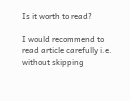Is it worth to read?

I would recommend to read article carefully i.e. without skipping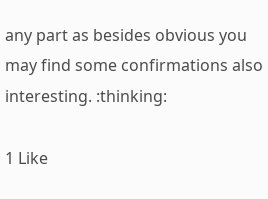any part as besides obvious you may find some confirmations also interesting. :thinking:

1 Like